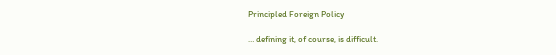Principled Foreign Policy

… defining it, of course, is difficult.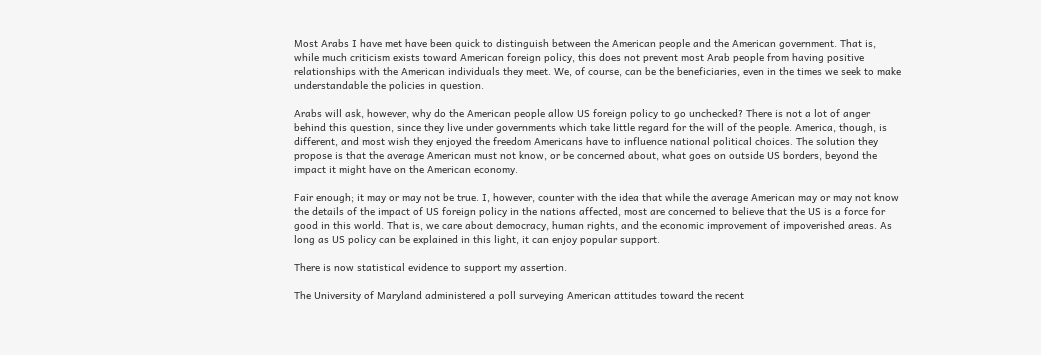Most Arabs I have met have been quick to distinguish between the American people and the American government. That is, while much criticism exists toward American foreign policy, this does not prevent most Arab people from having positive relationships with the American individuals they meet. We, of course, can be the beneficiaries, even in the times we seek to make understandable the policies in question.

Arabs will ask, however, why do the American people allow US foreign policy to go unchecked? There is not a lot of anger behind this question, since they live under governments which take little regard for the will of the people. America, though, is different, and most wish they enjoyed the freedom Americans have to influence national political choices. The solution they propose is that the average American must not know, or be concerned about, what goes on outside US borders, beyond the impact it might have on the American economy.

Fair enough; it may or may not be true. I, however, counter with the idea that while the average American may or may not know the details of the impact of US foreign policy in the nations affected, most are concerned to believe that the US is a force for good in this world. That is, we care about democracy, human rights, and the economic improvement of impoverished areas. As long as US policy can be explained in this light, it can enjoy popular support.

There is now statistical evidence to support my assertion.

The University of Maryland administered a poll surveying American attitudes toward the recent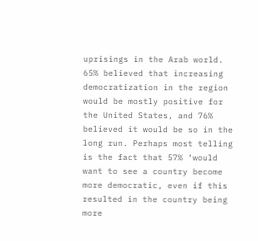uprisings in the Arab world. 65% believed that increasing democratization in the region would be mostly positive for the United States, and 76% believed it would be so in the long run. Perhaps most telling is the fact that 57% ‘would want to see a country become more democratic, even if this resulted in the country being more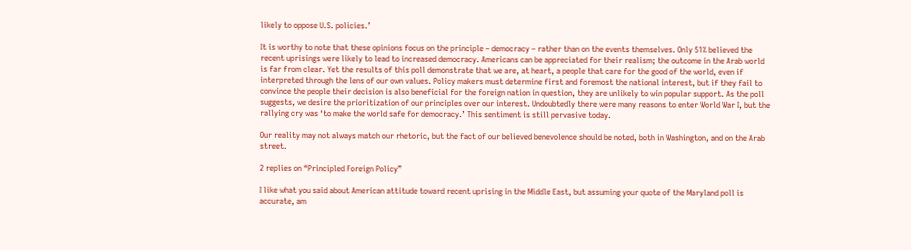likely to oppose U.S. policies.’

It is worthy to note that these opinions focus on the principle – democracy – rather than on the events themselves. Only 51% believed the recent uprisings were likely to lead to increased democracy. Americans can be appreciated for their realism; the outcome in the Arab world is far from clear. Yet the results of this poll demonstrate that we are, at heart, a people that care for the good of the world, even if interpreted through the lens of our own values. Policy makers must determine first and foremost the national interest, but if they fail to convince the people their decision is also beneficial for the foreign nation in question, they are unlikely to win popular support. As the poll suggests, we desire the prioritization of our principles over our interest. Undoubtedly there were many reasons to enter World War I, but the rallying cry was ‘to make the world safe for democracy.’ This sentiment is still pervasive today.

Our reality may not always match our rhetoric, but the fact of our believed benevolence should be noted, both in Washington, and on the Arab street.

2 replies on “Principled Foreign Policy”

I like what you said about American attitude toward recent uprising in the Middle East, but assuming your quote of the Maryland poll is accurate, am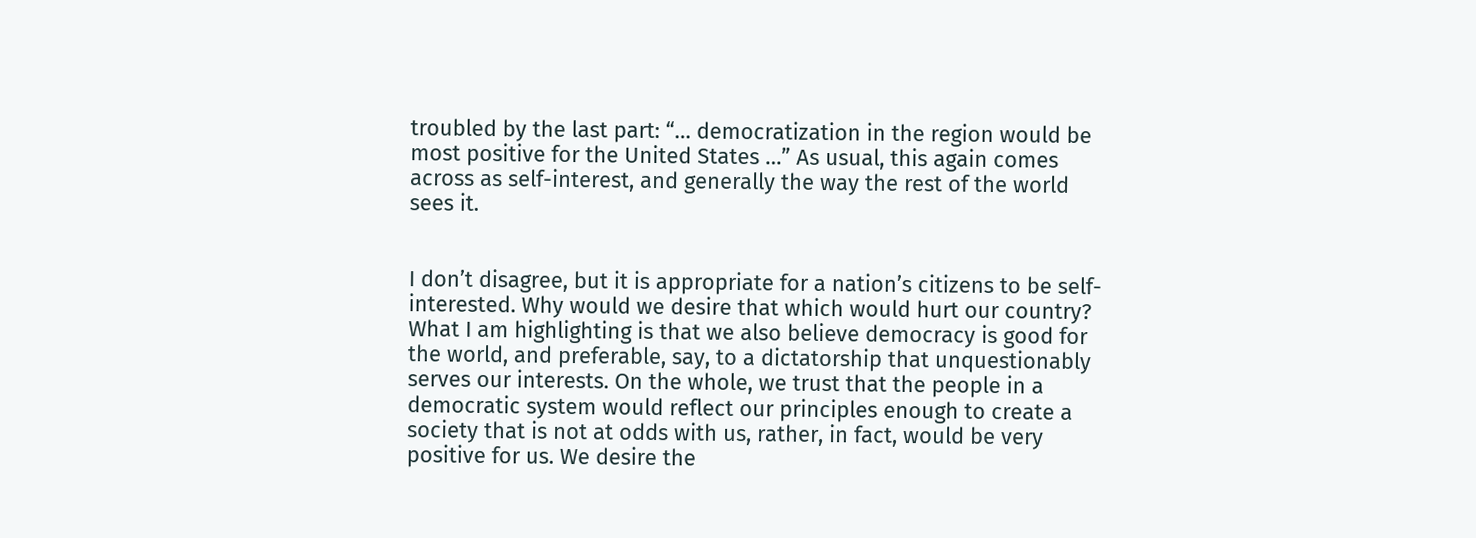troubled by the last part: “… democratization in the region would be most positive for the United States …” As usual, this again comes across as self-interest, and generally the way the rest of the world sees it.


I don’t disagree, but it is appropriate for a nation’s citizens to be self-interested. Why would we desire that which would hurt our country? What I am highlighting is that we also believe democracy is good for the world, and preferable, say, to a dictatorship that unquestionably serves our interests. On the whole, we trust that the people in a democratic system would reflect our principles enough to create a society that is not at odds with us, rather, in fact, would be very positive for us. We desire the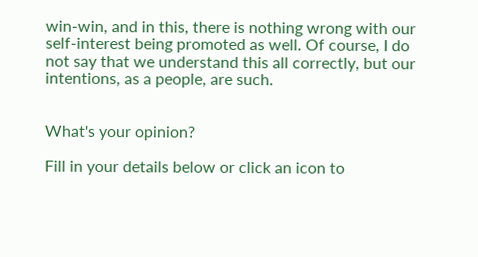win-win, and in this, there is nothing wrong with our self-interest being promoted as well. Of course, I do not say that we understand this all correctly, but our intentions, as a people, are such.


What's your opinion?

Fill in your details below or click an icon to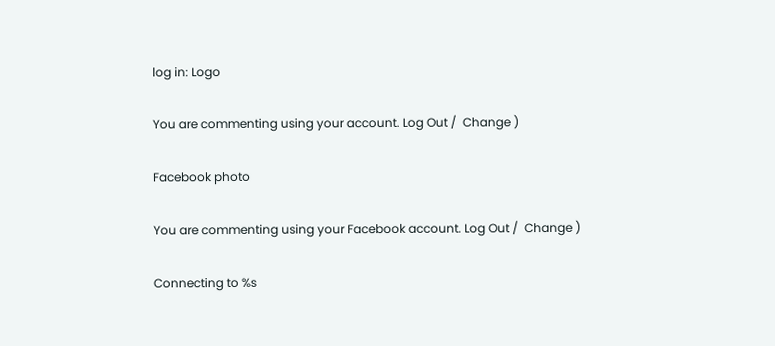log in: Logo

You are commenting using your account. Log Out /  Change )

Facebook photo

You are commenting using your Facebook account. Log Out /  Change )

Connecting to %s